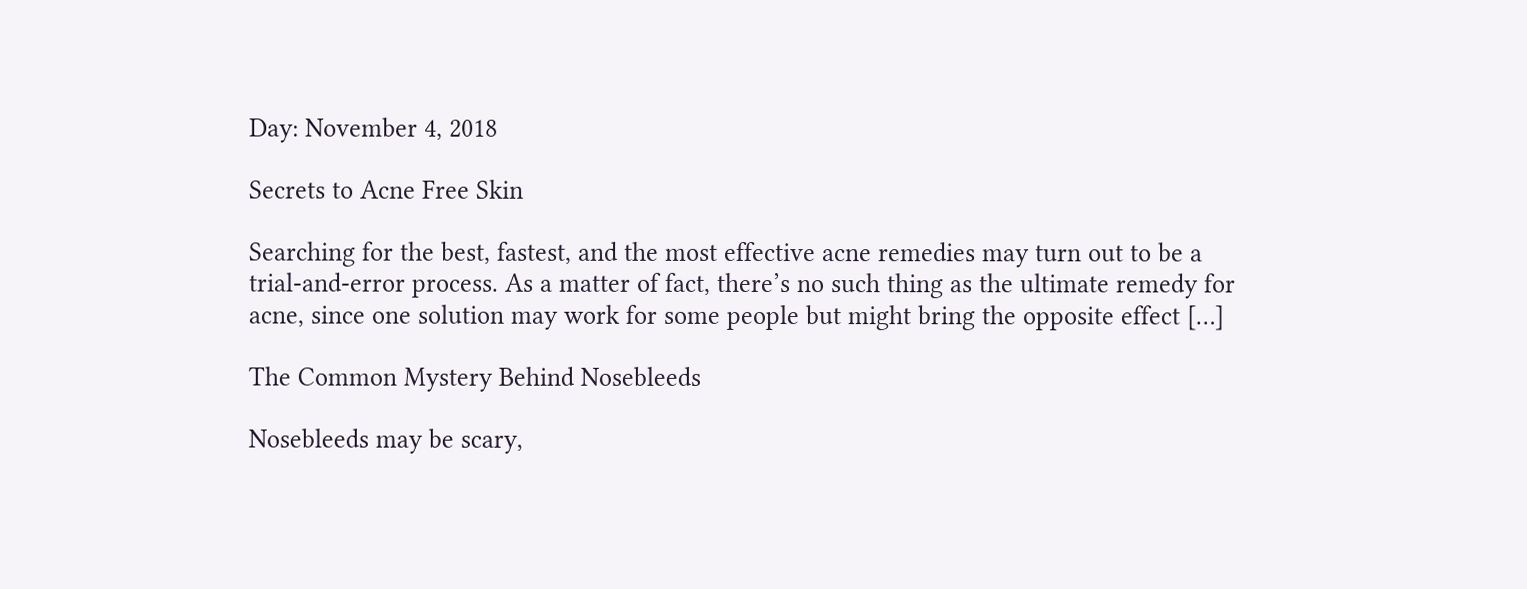Day: November 4, 2018

Secrets to Acne Free Skin

Searching for the best, fastest, and the most effective acne remedies may turn out to be a trial-and-error process. As a matter of fact, there’s no such thing as the ultimate remedy for acne, since one solution may work for some people but might bring the opposite effect […]

The Common Mystery Behind Nosebleeds

Nosebleeds may be scary,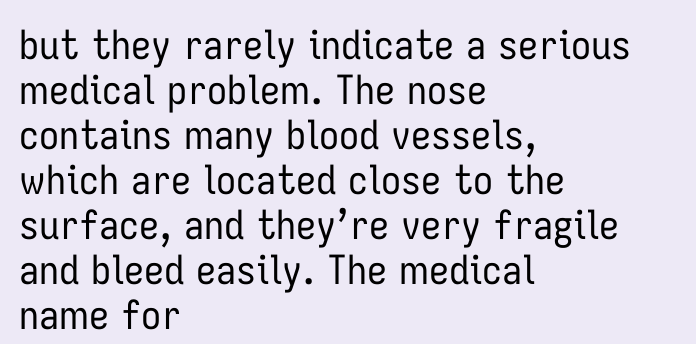but they rarely indicate a serious medical problem. The nose contains many blood vessels, which are located close to the surface, and they’re very fragile and bleed easily. The medical name for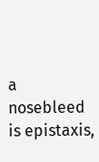a nosebleed is epistaxis,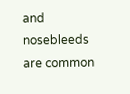and nosebleeds are common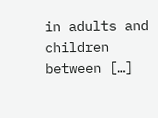in adults and children between […]